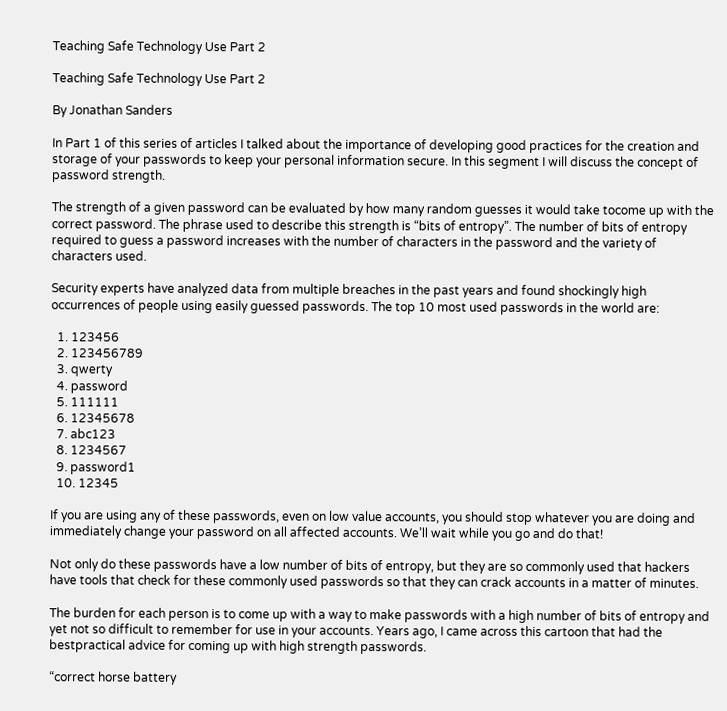Teaching Safe Technology Use Part 2

Teaching Safe Technology Use Part 2

By Jonathan Sanders

In Part 1 of this series of articles I talked about the importance of developing good practices for the creation and storage of your passwords to keep your personal information secure. In this segment I will discuss the concept of password strength.

The strength of a given password can be evaluated by how many random guesses it would take tocome up with the correct password. The phrase used to describe this strength is “bits of entropy”. The number of bits of entropy required to guess a password increases with the number of characters in the password and the variety of characters used.

Security experts have analyzed data from multiple breaches in the past years and found shockingly high occurrences of people using easily guessed passwords. The top 10 most used passwords in the world are:

  1. 123456
  2. 123456789
  3. qwerty
  4. password
  5. 111111
  6. 12345678
  7. abc123
  8. 1234567
  9. password1
  10. 12345

If you are using any of these passwords, even on low value accounts, you should stop whatever you are doing and immediately change your password on all affected accounts. We’ll wait while you go and do that!

Not only do these passwords have a low number of bits of entropy, but they are so commonly used that hackers have tools that check for these commonly used passwords so that they can crack accounts in a matter of minutes.

The burden for each person is to come up with a way to make passwords with a high number of bits of entropy and yet not so difficult to remember for use in your accounts. Years ago, I came across this cartoon that had the bestpractical advice for coming up with high strength passwords.

“correct horse battery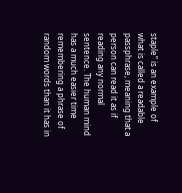staple” is an example of what is called a readable passphrase, meaning that a person can read it as if reading any normal sentence. The human mind has a much easier time remembering a phrase of random words than it has in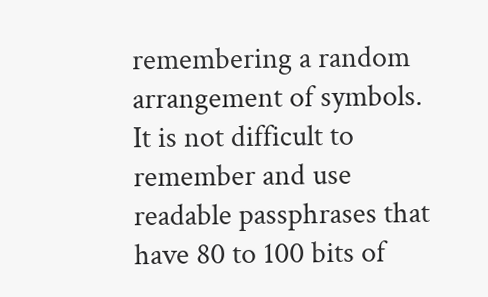remembering a random arrangement of symbols. It is not difficult to remember and use readable passphrases that have 80 to 100 bits of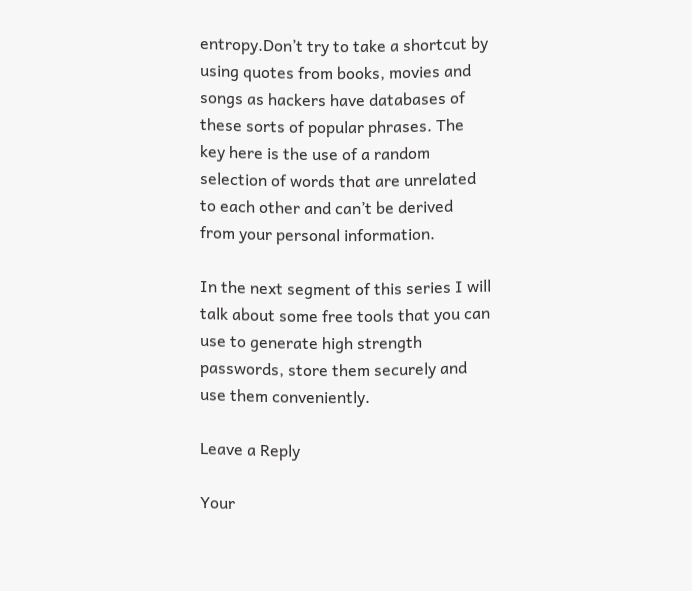entropy.Don’t try to take a shortcut by using quotes from books, movies and songs as hackers have databases of these sorts of popular phrases. The key here is the use of a random selection of words that are unrelated to each other and can’t be derived from your personal information.

In the next segment of this series I will talk about some free tools that you can use to generate high strength passwords, store them securely and use them conveniently.

Leave a Reply

Your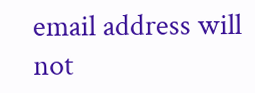email address will not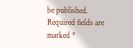be published. Required fields are marked *